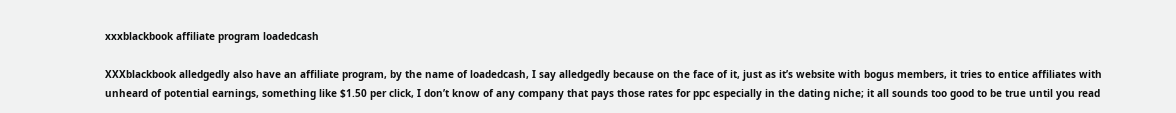xxxblackbook affiliate program loadedcash

XXXblackbook alledgedly also have an affiliate program, by the name of loadedcash, I say alledgedly because on the face of it, just as it’s website with bogus members, it tries to entice affiliates with unheard of potential earnings, something like $1.50 per click, I don’t know of any company that pays those rates for ppc especially in the dating niche; it all sounds too good to be true until you read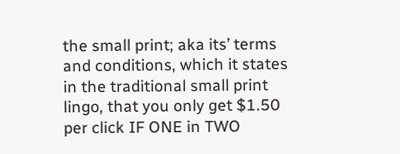the small print; aka its’ terms and conditions, which it states in the traditional small print lingo, that you only get $1.50 per click IF ONE in TWO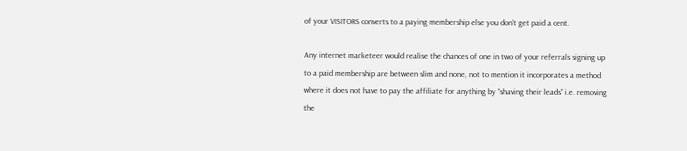of your VISITORS converts to a paying membership else you don’t get paid a cent.

Any internet marketeer would realise the chances of one in two of your referrals signing up to a paid membership are between slim and none, not to mention it incorporates a method where it does not have to pay the affiliate for anything by “shaving their leads” i.e. removing the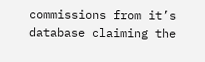commissions from it’s database claiming the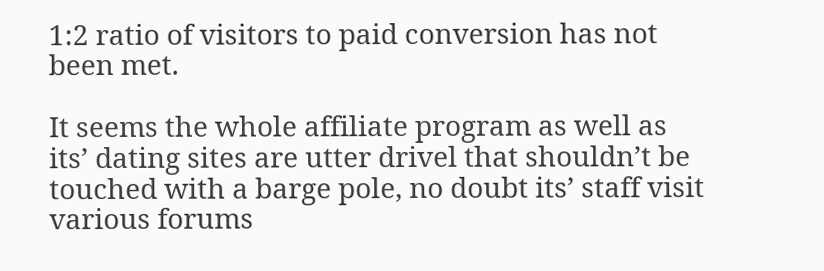1:2 ratio of visitors to paid conversion has not been met.

It seems the whole affiliate program as well as its’ dating sites are utter drivel that shouldn’t be touched with a barge pole, no doubt its’ staff visit various forums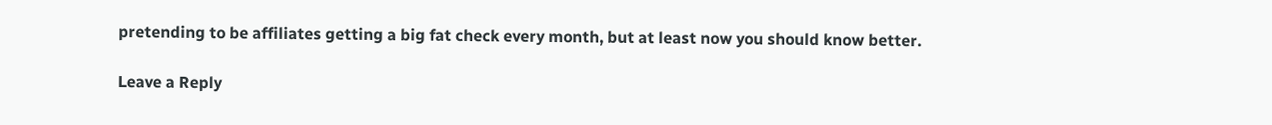pretending to be affiliates getting a big fat check every month, but at least now you should know better.

Leave a Reply